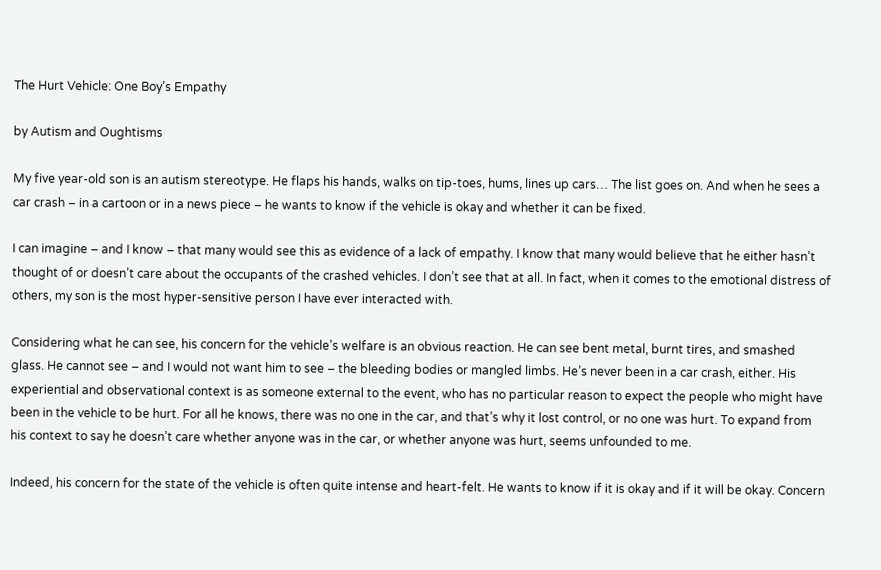The Hurt Vehicle: One Boy’s Empathy

by Autism and Oughtisms

My five year-old son is an autism stereotype. He flaps his hands, walks on tip-toes, hums, lines up cars… The list goes on. And when he sees a car crash – in a cartoon or in a news piece – he wants to know if the vehicle is okay and whether it can be fixed.

I can imagine – and I know – that many would see this as evidence of a lack of empathy. I know that many would believe that he either hasn’t thought of or doesn’t care about the occupants of the crashed vehicles. I don’t see that at all. In fact, when it comes to the emotional distress of others, my son is the most hyper-sensitive person I have ever interacted with.

Considering what he can see, his concern for the vehicle’s welfare is an obvious reaction. He can see bent metal, burnt tires, and smashed glass. He cannot see – and I would not want him to see – the bleeding bodies or mangled limbs. He’s never been in a car crash, either. His experiential and observational context is as someone external to the event, who has no particular reason to expect the people who might have been in the vehicle to be hurt. For all he knows, there was no one in the car, and that’s why it lost control, or no one was hurt. To expand from his context to say he doesn’t care whether anyone was in the car, or whether anyone was hurt, seems unfounded to me.

Indeed, his concern for the state of the vehicle is often quite intense and heart-felt. He wants to know if it is okay and if it will be okay. Concern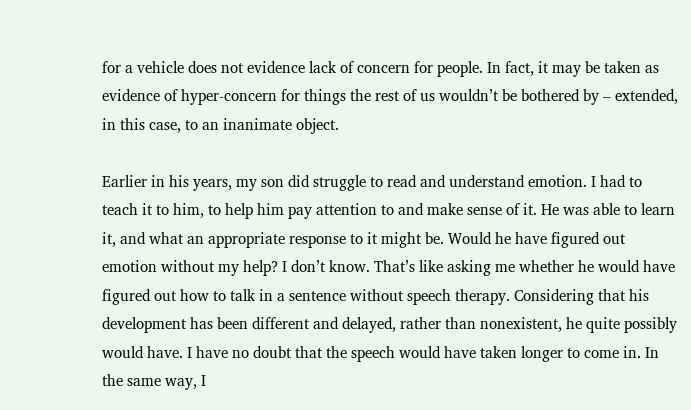for a vehicle does not evidence lack of concern for people. In fact, it may be taken as evidence of hyper-concern for things the rest of us wouldn’t be bothered by – extended, in this case, to an inanimate object.

Earlier in his years, my son did struggle to read and understand emotion. I had to teach it to him, to help him pay attention to and make sense of it. He was able to learn it, and what an appropriate response to it might be. Would he have figured out emotion without my help? I don’t know. That’s like asking me whether he would have figured out how to talk in a sentence without speech therapy. Considering that his development has been different and delayed, rather than nonexistent, he quite possibly would have. I have no doubt that the speech would have taken longer to come in. In the same way, I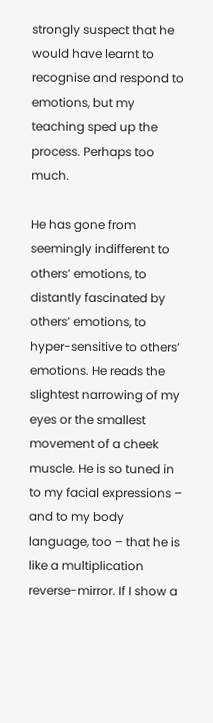strongly suspect that he would have learnt to recognise and respond to emotions, but my teaching sped up the process. Perhaps too much.

He has gone from seemingly indifferent to others’ emotions, to distantly fascinated by others’ emotions, to hyper-sensitive to others’ emotions. He reads the slightest narrowing of my eyes or the smallest movement of a cheek muscle. He is so tuned in to my facial expressions – and to my body language, too – that he is like a multiplication reverse-mirror. If I show a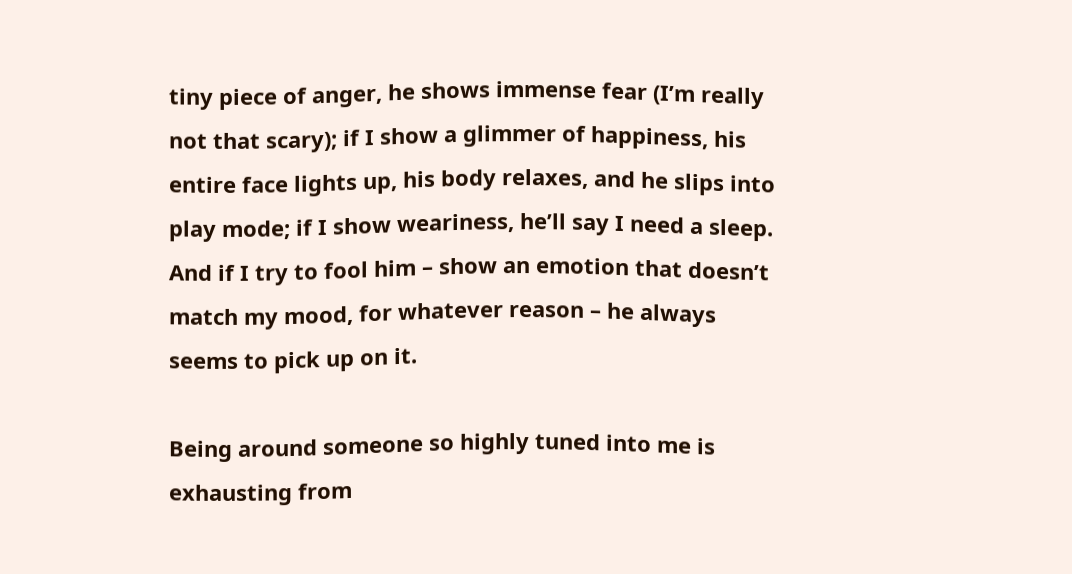tiny piece of anger, he shows immense fear (I’m really not that scary); if I show a glimmer of happiness, his entire face lights up, his body relaxes, and he slips into play mode; if I show weariness, he’ll say I need a sleep. And if I try to fool him – show an emotion that doesn’t match my mood, for whatever reason – he always seems to pick up on it.

Being around someone so highly tuned into me is exhausting from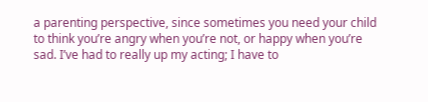a parenting perspective, since sometimes you need your child to think you’re angry when you’re not, or happy when you’re sad. I’ve had to really up my acting; I have to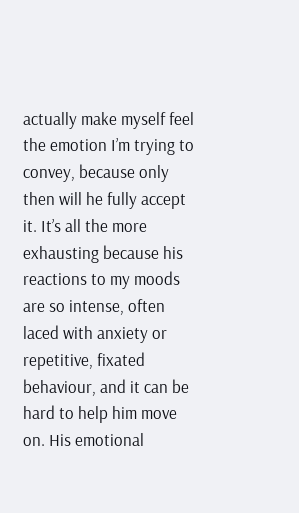actually make myself feel the emotion I’m trying to convey, because only then will he fully accept it. It’s all the more exhausting because his reactions to my moods are so intense, often laced with anxiety or repetitive, fixated behaviour, and it can be hard to help him move on. His emotional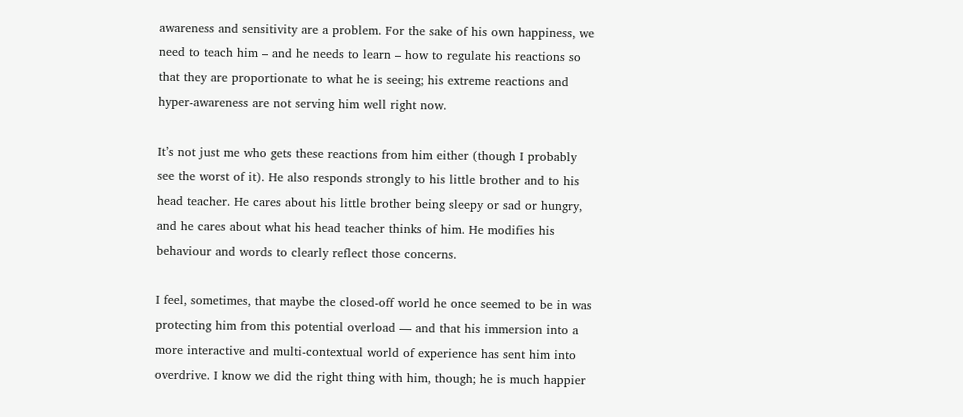awareness and sensitivity are a problem. For the sake of his own happiness, we need to teach him – and he needs to learn – how to regulate his reactions so that they are proportionate to what he is seeing; his extreme reactions and hyper-awareness are not serving him well right now.

It’s not just me who gets these reactions from him either (though I probably see the worst of it). He also responds strongly to his little brother and to his head teacher. He cares about his little brother being sleepy or sad or hungry, and he cares about what his head teacher thinks of him. He modifies his behaviour and words to clearly reflect those concerns.

I feel, sometimes, that maybe the closed-off world he once seemed to be in was protecting him from this potential overload — and that his immersion into a more interactive and multi-contextual world of experience has sent him into overdrive. I know we did the right thing with him, though; he is much happier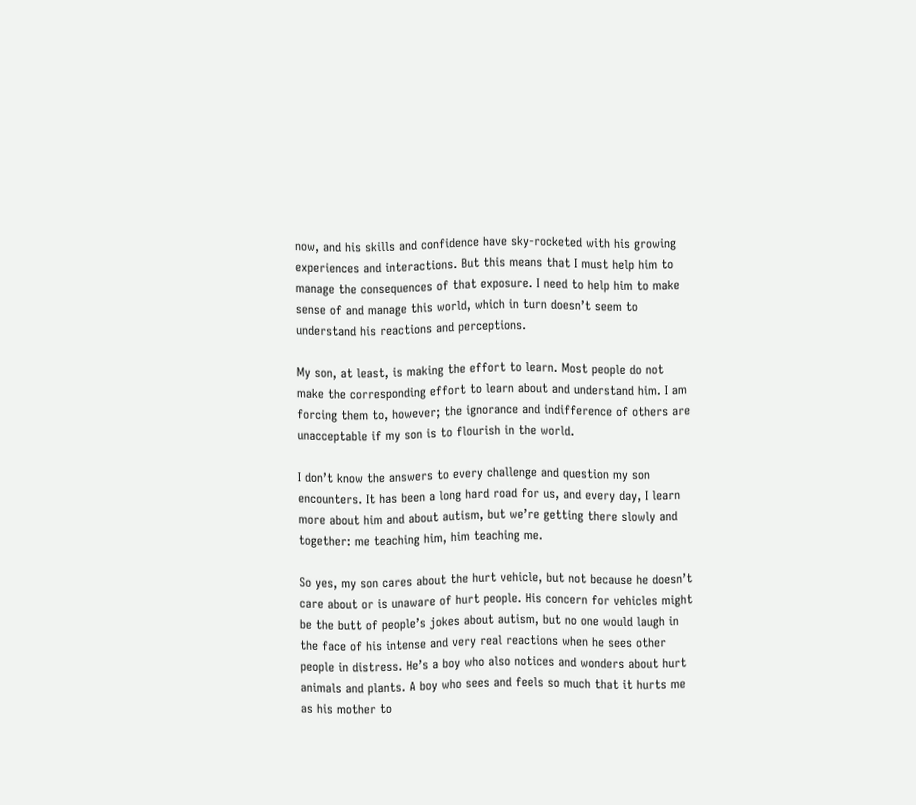now, and his skills and confidence have sky-rocketed with his growing experiences and interactions. But this means that I must help him to manage the consequences of that exposure. I need to help him to make sense of and manage this world, which in turn doesn’t seem to understand his reactions and perceptions.

My son, at least, is making the effort to learn. Most people do not make the corresponding effort to learn about and understand him. I am forcing them to, however; the ignorance and indifference of others are unacceptable if my son is to flourish in the world.

I don’t know the answers to every challenge and question my son encounters. It has been a long hard road for us, and every day, I learn more about him and about autism, but we’re getting there slowly and together: me teaching him, him teaching me.

So yes, my son cares about the hurt vehicle, but not because he doesn’t care about or is unaware of hurt people. His concern for vehicles might be the butt of people’s jokes about autism, but no one would laugh in the face of his intense and very real reactions when he sees other people in distress. He’s a boy who also notices and wonders about hurt animals and plants. A boy who sees and feels so much that it hurts me as his mother to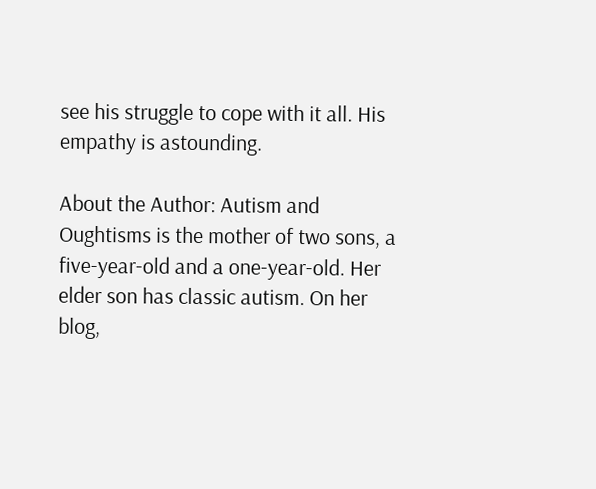see his struggle to cope with it all. His empathy is astounding.

About the Author: Autism and Oughtisms is the mother of two sons, a five-year-old and a one-year-old. Her elder son has classic autism. On her blog,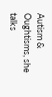Autism & Oughtisms, she talks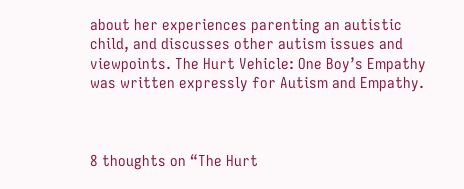about her experiences parenting an autistic child, and discusses other autism issues and viewpoints. The Hurt Vehicle: One Boy’s Empathy was written expressly for Autism and Empathy.



8 thoughts on “The Hurt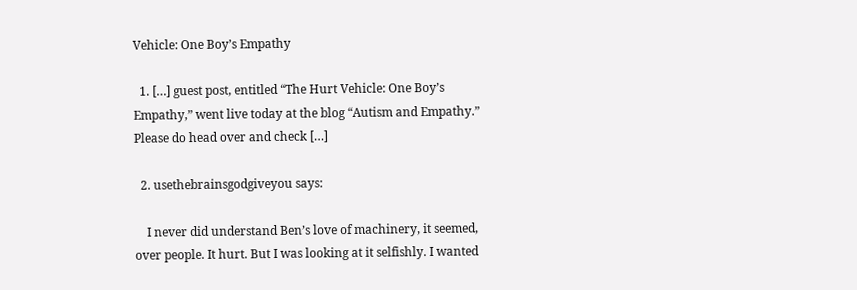Vehicle: One Boy’s Empathy

  1. […] guest post, entitled “The Hurt Vehicle: One Boy’s Empathy,” went live today at the blog “Autism and Empathy.” Please do head over and check […]

  2. usethebrainsgodgiveyou says:

    I never did understand Ben’s love of machinery, it seemed, over people. It hurt. But I was looking at it selfishly. I wanted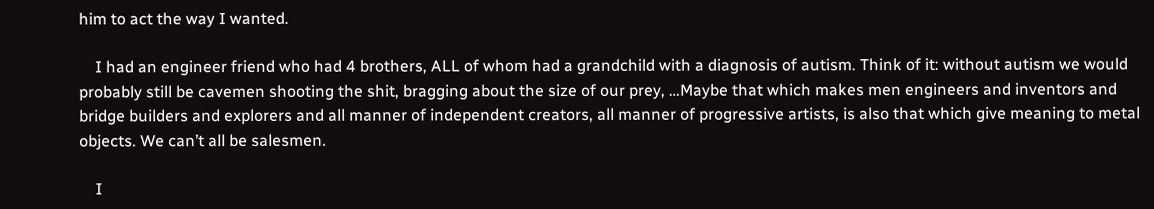him to act the way I wanted.

    I had an engineer friend who had 4 brothers, ALL of whom had a grandchild with a diagnosis of autism. Think of it: without autism we would probably still be cavemen shooting the shit, bragging about the size of our prey, …Maybe that which makes men engineers and inventors and bridge builders and explorers and all manner of independent creators, all manner of progressive artists, is also that which give meaning to metal objects. We can’t all be salesmen.

    I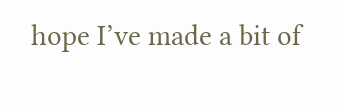hope I’ve made a bit of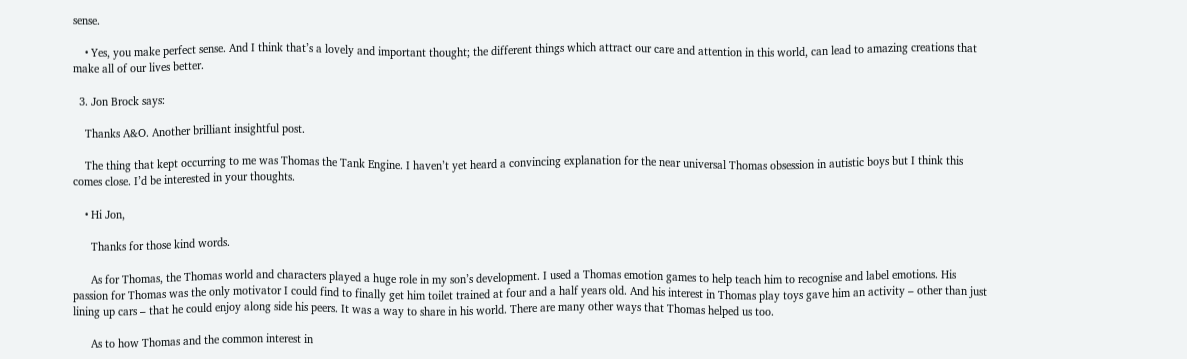sense.

    • Yes, you make perfect sense. And I think that’s a lovely and important thought; the different things which attract our care and attention in this world, can lead to amazing creations that make all of our lives better.

  3. Jon Brock says:

    Thanks A&O. Another brilliant insightful post.

    The thing that kept occurring to me was Thomas the Tank Engine. I haven’t yet heard a convincing explanation for the near universal Thomas obsession in autistic boys but I think this comes close. I’d be interested in your thoughts.

    • Hi Jon,

      Thanks for those kind words.

      As for Thomas, the Thomas world and characters played a huge role in my son’s development. I used a Thomas emotion games to help teach him to recognise and label emotions. His passion for Thomas was the only motivator I could find to finally get him toilet trained at four and a half years old. And his interest in Thomas play toys gave him an activity – other than just lining up cars – that he could enjoy along side his peers. It was a way to share in his world. There are many other ways that Thomas helped us too.

      As to how Thomas and the common interest in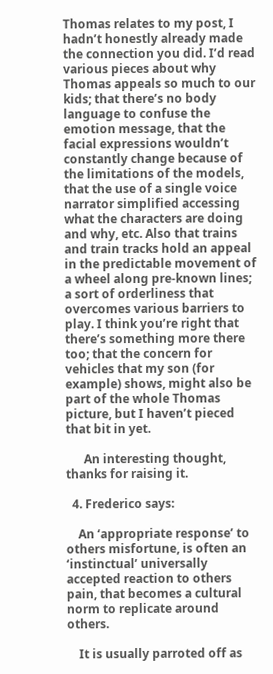Thomas relates to my post, I hadn’t honestly already made the connection you did. I’d read various pieces about why Thomas appeals so much to our kids; that there’s no body language to confuse the emotion message, that the facial expressions wouldn’t constantly change because of the limitations of the models, that the use of a single voice narrator simplified accessing what the characters are doing and why, etc. Also that trains and train tracks hold an appeal in the predictable movement of a wheel along pre-known lines; a sort of orderliness that overcomes various barriers to play. I think you’re right that there’s something more there too; that the concern for vehicles that my son (for example) shows, might also be part of the whole Thomas picture, but I haven’t pieced that bit in yet.

      An interesting thought, thanks for raising it.

  4. Frederico says:

    An ‘appropriate response’ to others misfortune, is often an ‘instinctual’ universally accepted reaction to others pain, that becomes a cultural norm to replicate around others.

    It is usually parroted off as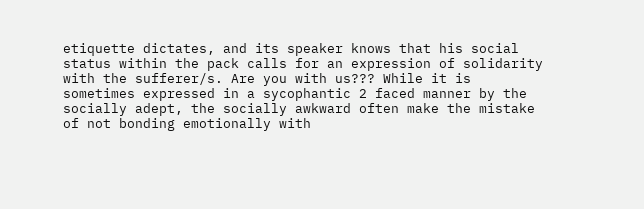etiquette dictates, and its speaker knows that his social status within the pack calls for an expression of solidarity with the sufferer/s. Are you with us??? While it is sometimes expressed in a sycophantic 2 faced manner by the socially adept, the socially awkward often make the mistake of not bonding emotionally with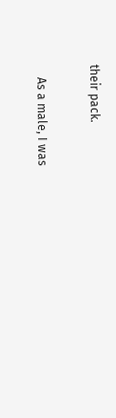their pack.

    As a male, I was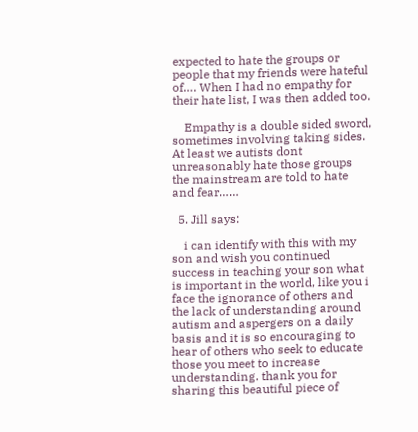expected to hate the groups or people that my friends were hateful of…. When I had no empathy for their hate list, I was then added too.

    Empathy is a double sided sword, sometimes involving taking sides. At least we autists dont unreasonably hate those groups the mainstream are told to hate and fear……

  5. Jill says:

    i can identify with this with my son and wish you continued success in teaching your son what is important in the world, like you i face the ignorance of others and the lack of understanding around autism and aspergers on a daily basis and it is so encouraging to hear of others who seek to educate those you meet to increase understanding. thank you for sharing this beautiful piece of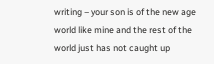writing – your son is of the new age world like mine and the rest of the world just has not caught up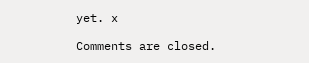yet. x

Comments are closed.